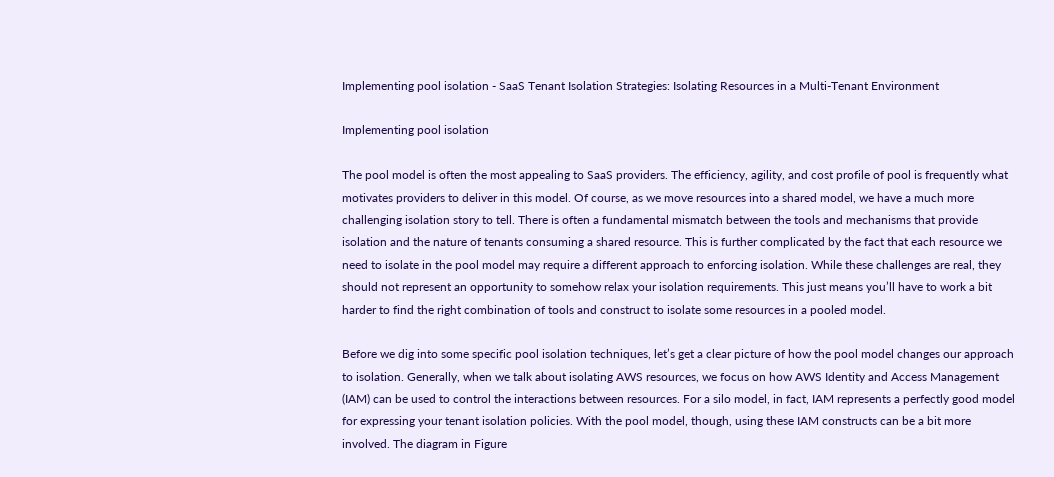Implementing pool isolation - SaaS Tenant Isolation Strategies: Isolating Resources in a Multi-Tenant Environment

Implementing pool isolation

The pool model is often the most appealing to SaaS providers. The efficiency, agility, and cost profile of pool is frequently what motivates providers to deliver in this model. Of course, as we move resources into a shared model, we have a much more challenging isolation story to tell. There is often a fundamental mismatch between the tools and mechanisms that provide isolation and the nature of tenants consuming a shared resource. This is further complicated by the fact that each resource we need to isolate in the pool model may require a different approach to enforcing isolation. While these challenges are real, they should not represent an opportunity to somehow relax your isolation requirements. This just means you’ll have to work a bit harder to find the right combination of tools and construct to isolate some resources in a pooled model.

Before we dig into some specific pool isolation techniques, let’s get a clear picture of how the pool model changes our approach to isolation. Generally, when we talk about isolating AWS resources, we focus on how AWS Identity and Access Management (IAM) can be used to control the interactions between resources. For a silo model, in fact, IAM represents a perfectly good model for expressing your tenant isolation policies. With the pool model, though, using these IAM constructs can be a bit more involved. The diagram in Figure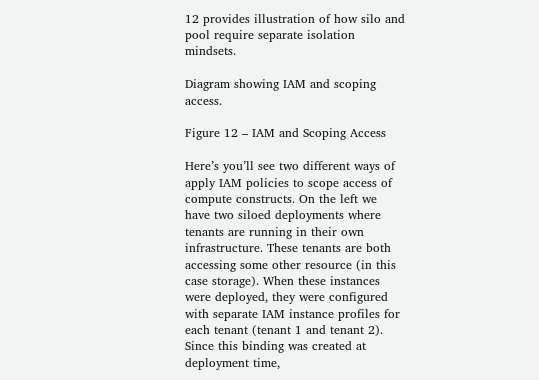12 provides illustration of how silo and pool require separate isolation mindsets.

Diagram showing IAM and scoping access.

Figure 12 – IAM and Scoping Access

Here’s you’ll see two different ways of apply IAM policies to scope access of compute constructs. On the left we have two siloed deployments where tenants are running in their own infrastructure. These tenants are both accessing some other resource (in this case storage). When these instances were deployed, they were configured with separate IAM instance profiles for each tenant (tenant 1 and tenant 2). Since this binding was created at deployment time,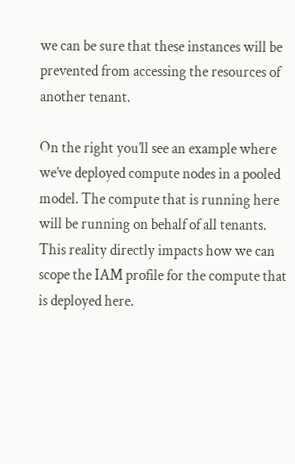we can be sure that these instances will be prevented from accessing the resources of another tenant.

On the right you’ll see an example where we’ve deployed compute nodes in a pooled model. The compute that is running here will be running on behalf of all tenants. This reality directly impacts how we can scope the IAM profile for the compute that is deployed here.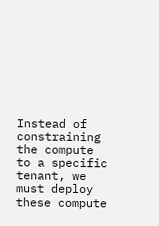Instead of constraining the compute to a specific tenant, we must deploy these compute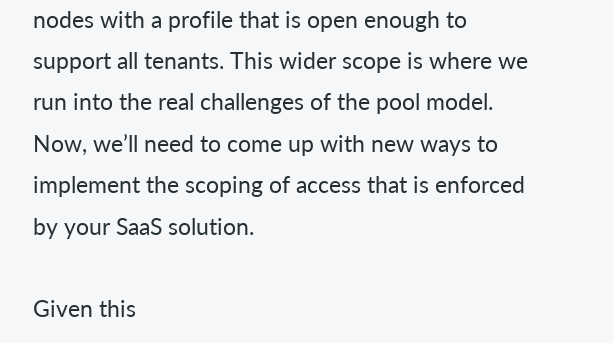nodes with a profile that is open enough to support all tenants. This wider scope is where we run into the real challenges of the pool model. Now, we’ll need to come up with new ways to implement the scoping of access that is enforced by your SaaS solution.

Given this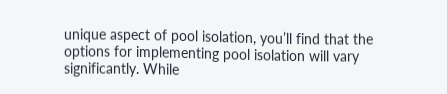unique aspect of pool isolation, you’ll find that the options for implementing pool isolation will vary significantly. While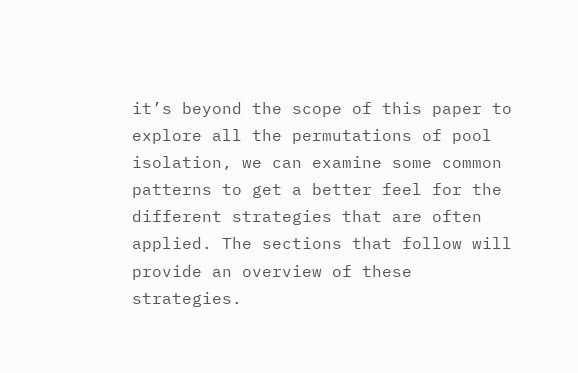it’s beyond the scope of this paper to explore all the permutations of pool isolation, we can examine some common patterns to get a better feel for the different strategies that are often applied. The sections that follow will provide an overview of these strategies.